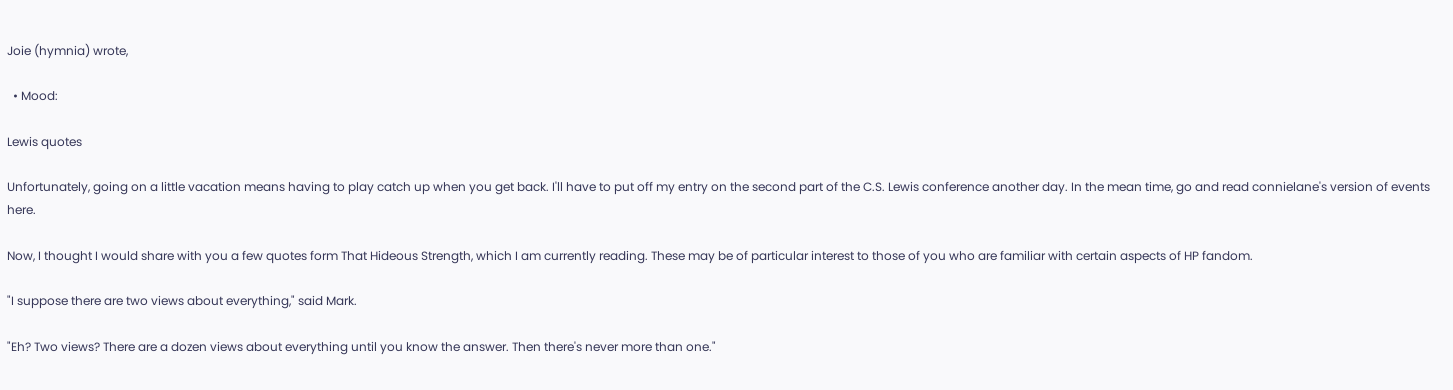Joie (hymnia) wrote,

  • Mood:

Lewis quotes

Unfortunately, going on a little vacation means having to play catch up when you get back. I'll have to put off my entry on the second part of the C.S. Lewis conference another day. In the mean time, go and read connielane's version of events here.

Now, I thought I would share with you a few quotes form That Hideous Strength, which I am currently reading. These may be of particular interest to those of you who are familiar with certain aspects of HP fandom.

"I suppose there are two views about everything," said Mark.

"Eh? Two views? There are a dozen views about everything until you know the answer. Then there's never more than one."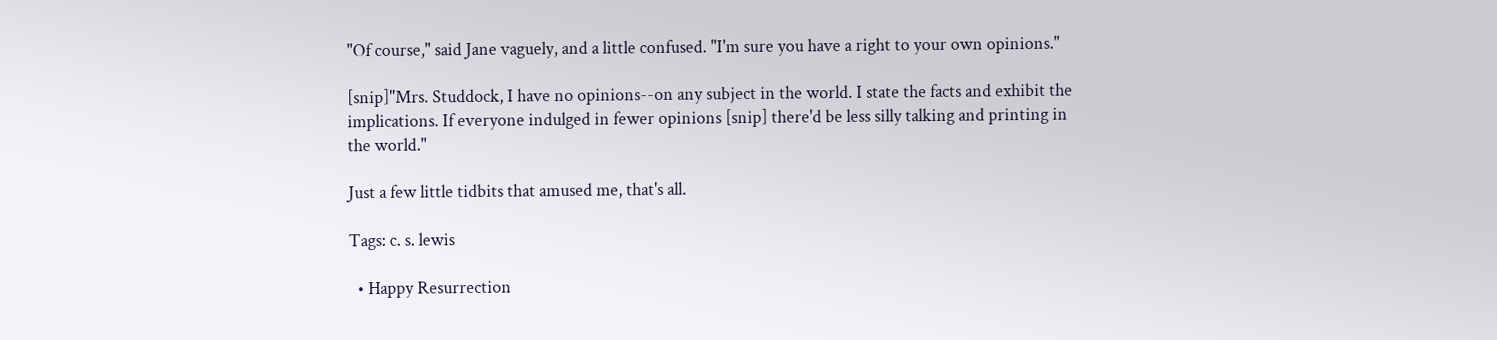"Of course," said Jane vaguely, and a little confused. "I'm sure you have a right to your own opinions."

[snip]"Mrs. Studdock, I have no opinions--on any subject in the world. I state the facts and exhibit the implications. If everyone indulged in fewer opinions [snip] there'd be less silly talking and printing in the world."

Just a few little tidbits that amused me, that's all.

Tags: c. s. lewis

  • Happy Resurrection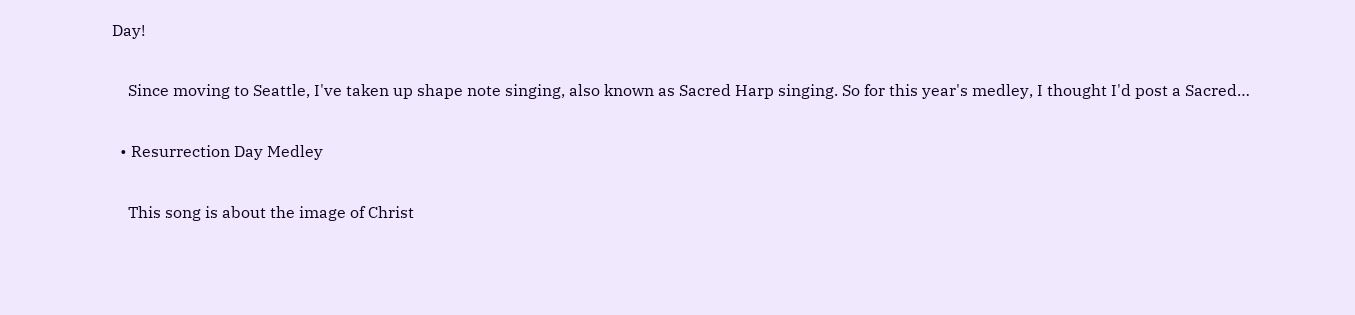Day!

    Since moving to Seattle, I've taken up shape note singing, also known as Sacred Harp singing. So for this year's medley, I thought I'd post a Sacred…

  • Resurrection Day Medley

    This song is about the image of Christ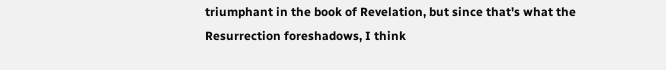triumphant in the book of Revelation, but since that's what the Resurrection foreshadows, I think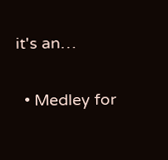it's an…

  • Medley for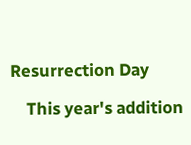Resurrection Day

    This year's addition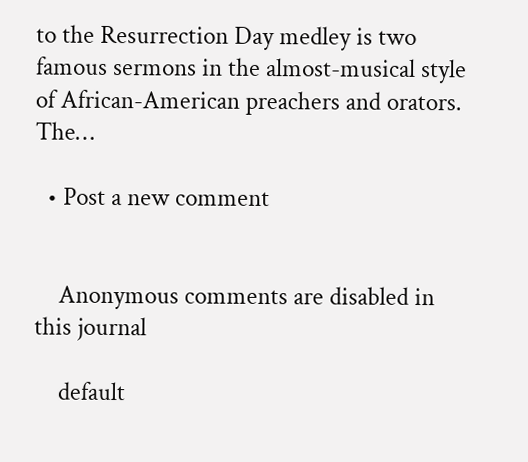to the Resurrection Day medley is two famous sermons in the almost-musical style of African-American preachers and orators. The…

  • Post a new comment


    Anonymous comments are disabled in this journal

    default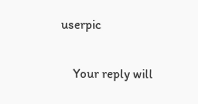userpic

    Your reply will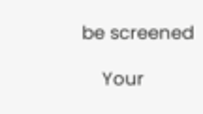be screened

    Your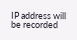IP address will be recorded